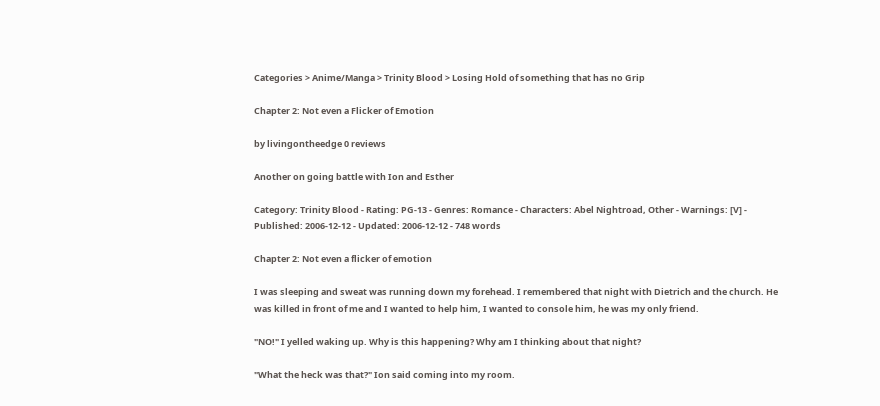Categories > Anime/Manga > Trinity Blood > Losing Hold of something that has no Grip

Chapter 2: Not even a Flicker of Emotion

by livingontheedge 0 reviews

Another on going battle with Ion and Esther

Category: Trinity Blood - Rating: PG-13 - Genres: Romance - Characters: Abel Nightroad, Other - Warnings: [V] - Published: 2006-12-12 - Updated: 2006-12-12 - 748 words

Chapter 2: Not even a flicker of emotion

I was sleeping and sweat was running down my forehead. I remembered that night with Dietrich and the church. He was killed in front of me and I wanted to help him, I wanted to console him, he was my only friend.

"NO!" I yelled waking up. Why is this happening? Why am I thinking about that night?

"What the heck was that?" Ion said coming into my room.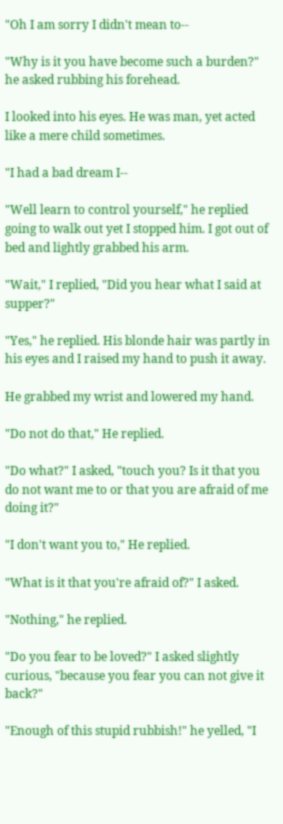"Oh I am sorry I didn't mean to--

"Why is it you have become such a burden?" he asked rubbing his forehead.

I looked into his eyes. He was man, yet acted like a mere child sometimes.

"I had a bad dream I--

"Well learn to control yourself," he replied going to walk out yet I stopped him. I got out of bed and lightly grabbed his arm.

"Wait," I replied, "Did you hear what I said at supper?"

"Yes," he replied. His blonde hair was partly in his eyes and I raised my hand to push it away.

He grabbed my wrist and lowered my hand.

"Do not do that," He replied.

"Do what?" I asked, "touch you? Is it that you do not want me to or that you are afraid of me doing it?"

"I don't want you to," He replied.

"What is it that you're afraid of?" I asked.

"Nothing," he replied.

"Do you fear to be loved?" I asked slightly curious, "because you fear you can not give it back?"

"Enough of this stupid rubbish!" he yelled, "I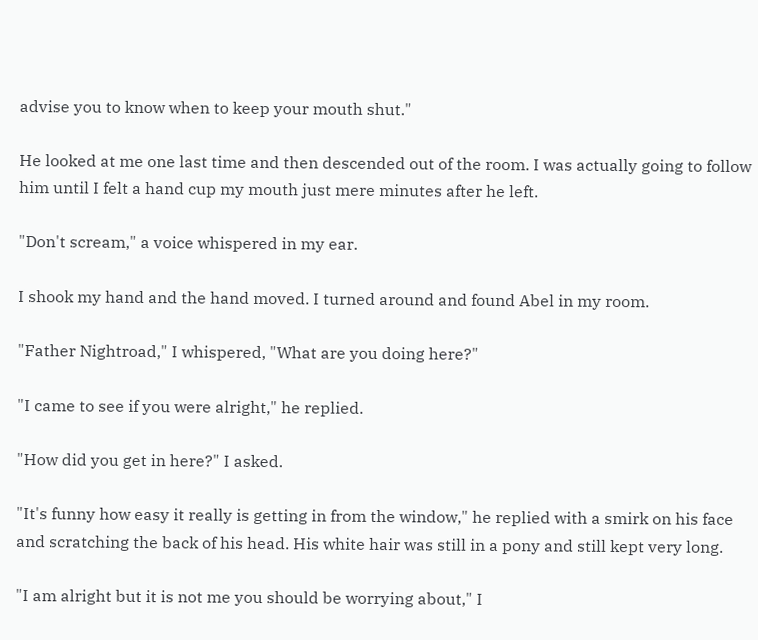advise you to know when to keep your mouth shut."

He looked at me one last time and then descended out of the room. I was actually going to follow him until I felt a hand cup my mouth just mere minutes after he left.

"Don't scream," a voice whispered in my ear.

I shook my hand and the hand moved. I turned around and found Abel in my room.

"Father Nightroad," I whispered, "What are you doing here?"

"I came to see if you were alright," he replied.

"How did you get in here?" I asked.

"It's funny how easy it really is getting in from the window," he replied with a smirk on his face and scratching the back of his head. His white hair was still in a pony and still kept very long.

"I am alright but it is not me you should be worrying about," I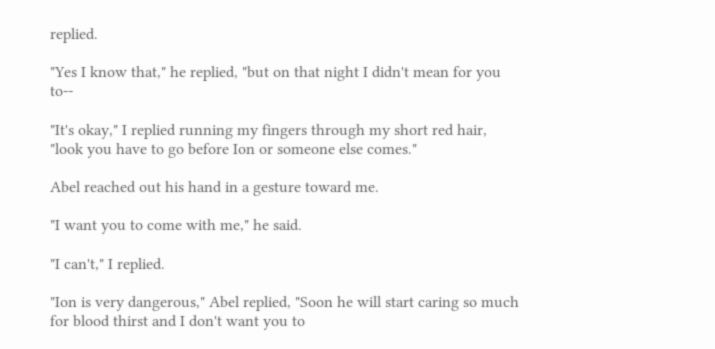replied.

"Yes I know that," he replied, "but on that night I didn't mean for you to--

"It's okay," I replied running my fingers through my short red hair, "look you have to go before Ion or someone else comes."

Abel reached out his hand in a gesture toward me.

"I want you to come with me," he said.

"I can't," I replied.

"Ion is very dangerous," Abel replied, "Soon he will start caring so much for blood thirst and I don't want you to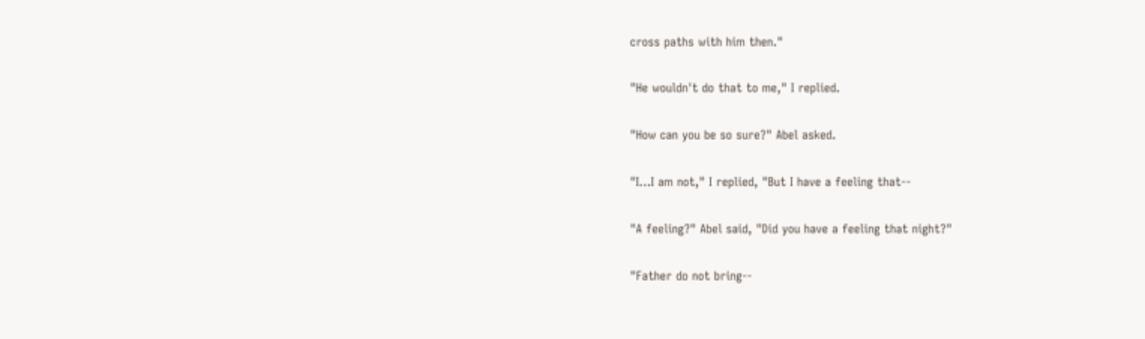cross paths with him then."

"He wouldn't do that to me," I replied.

"How can you be so sure?" Abel asked.

"I...I am not," I replied, "But I have a feeling that--

"A feeling?" Abel said, "Did you have a feeling that night?"

"Father do not bring--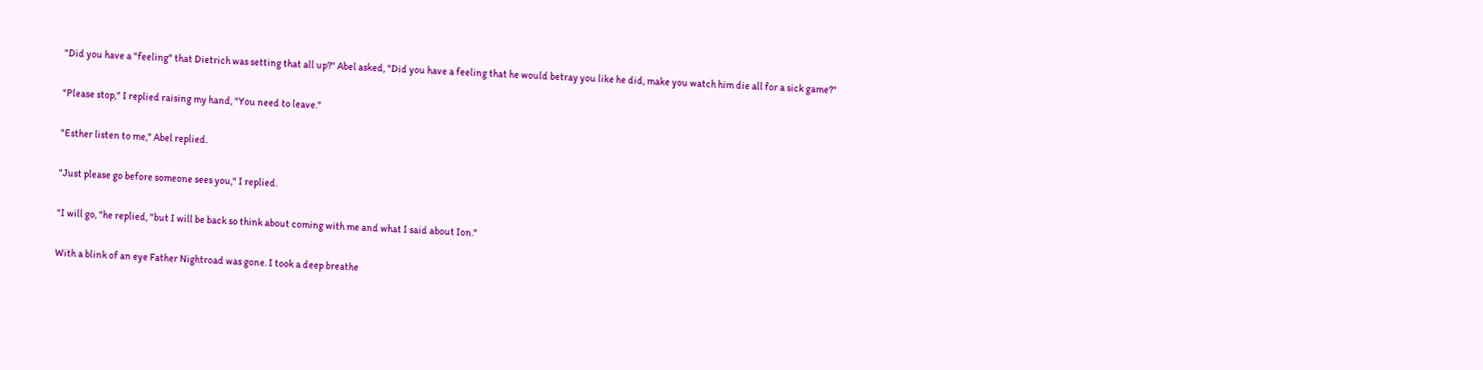"Did you have a "feeling" that Dietrich was setting that all up?" Abel asked, "Did you have a feeling that he would betray you like he did, make you watch him die all for a sick game?"

"Please stop," I replied raising my hand, "You need to leave."

"Esther listen to me," Abel replied.

"Just please go before someone sees you," I replied.

"I will go, "he replied, "but I will be back so think about coming with me and what I said about Ion."

With a blink of an eye Father Nightroad was gone. I took a deep breathe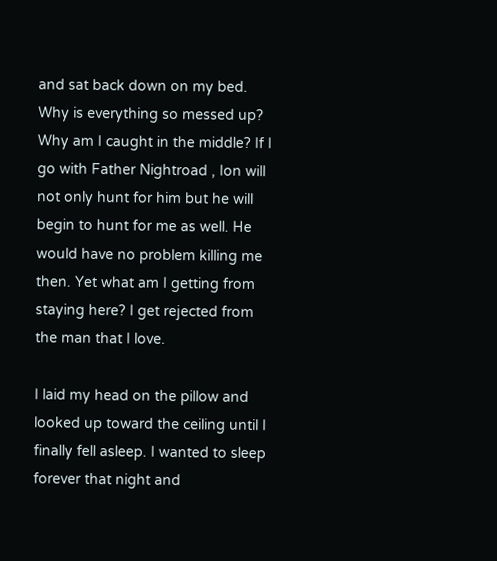and sat back down on my bed. Why is everything so messed up? Why am I caught in the middle? If I go with Father Nightroad , Ion will not only hunt for him but he will begin to hunt for me as well. He would have no problem killing me then. Yet what am I getting from staying here? I get rejected from the man that I love.

I laid my head on the pillow and looked up toward the ceiling until I finally fell asleep. I wanted to sleep forever that night and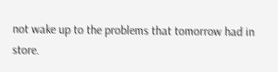not wake up to the problems that tomorrow had in store.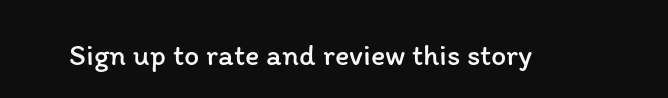Sign up to rate and review this story